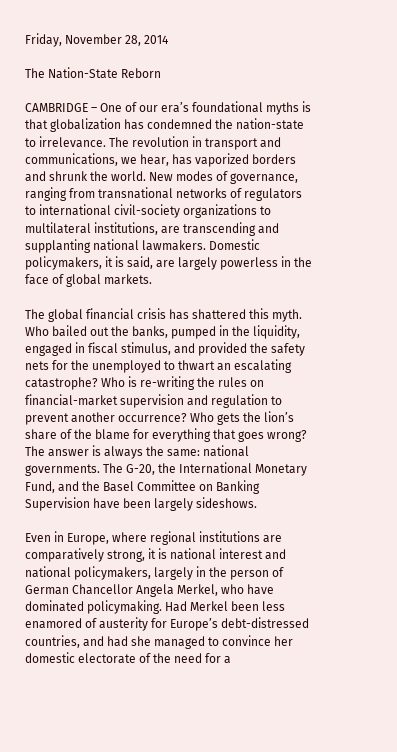Friday, November 28, 2014

The Nation-State Reborn

CAMBRIDGE – One of our era’s foundational myths is that globalization has condemned the nation-state to irrelevance. The revolution in transport and communications, we hear, has vaporized borders and shrunk the world. New modes of governance, ranging from transnational networks of regulators to international civil-society organizations to multilateral institutions, are transcending and supplanting national lawmakers. Domestic policymakers, it is said, are largely powerless in the face of global markets.

The global financial crisis has shattered this myth. Who bailed out the banks, pumped in the liquidity, engaged in fiscal stimulus, and provided the safety nets for the unemployed to thwart an escalating catastrophe? Who is re-writing the rules on financial-market supervision and regulation to prevent another occurrence? Who gets the lion’s share of the blame for everything that goes wrong? The answer is always the same: national governments. The G-20, the International Monetary Fund, and the Basel Committee on Banking Supervision have been largely sideshows.

Even in Europe, where regional institutions are comparatively strong, it is national interest and national policymakers, largely in the person of German Chancellor Angela Merkel, who have dominated policymaking. Had Merkel been less enamored of austerity for Europe’s debt-distressed countries, and had she managed to convince her domestic electorate of the need for a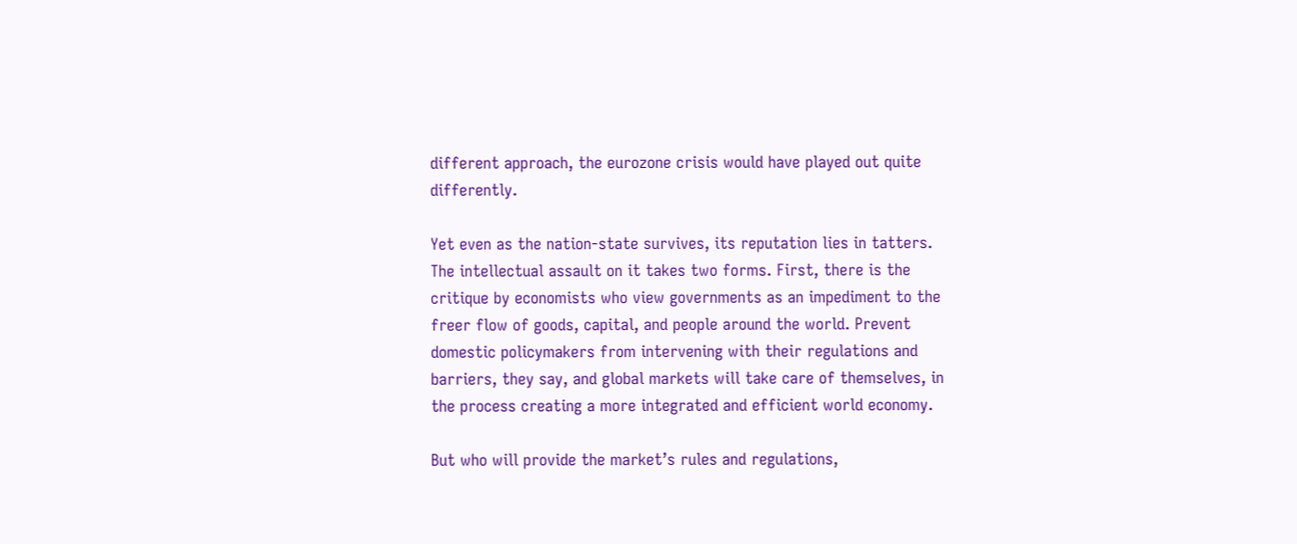different approach, the eurozone crisis would have played out quite differently.

Yet even as the nation-state survives, its reputation lies in tatters. The intellectual assault on it takes two forms. First, there is the critique by economists who view governments as an impediment to the freer flow of goods, capital, and people around the world. Prevent domestic policymakers from intervening with their regulations and barriers, they say, and global markets will take care of themselves, in the process creating a more integrated and efficient world economy.

But who will provide the market’s rules and regulations,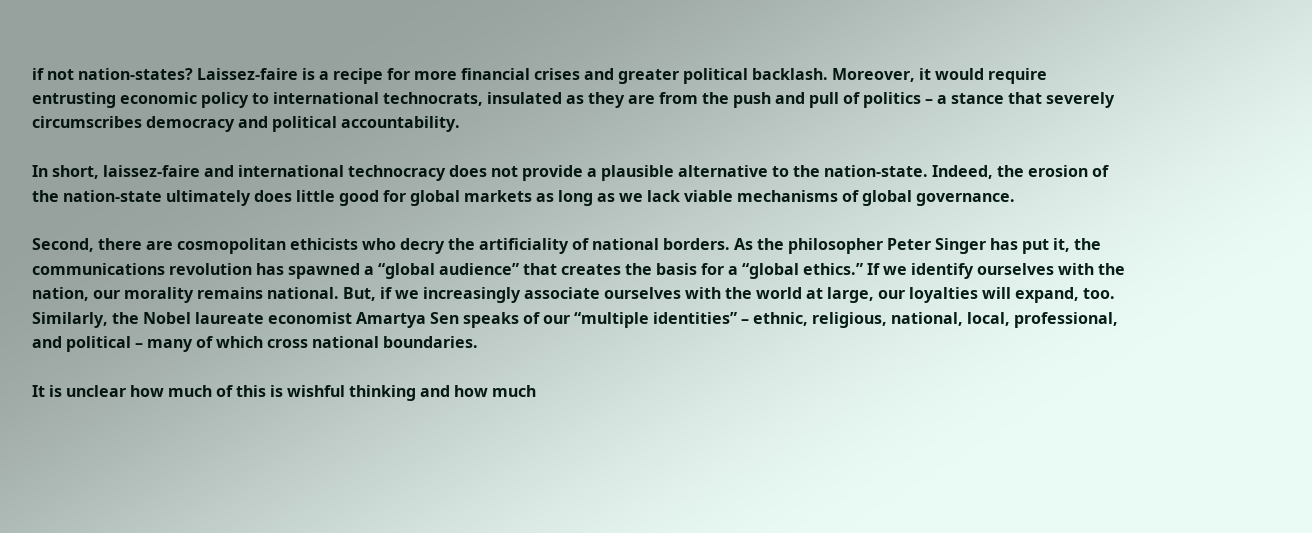if not nation-states? Laissez-faire is a recipe for more financial crises and greater political backlash. Moreover, it would require entrusting economic policy to international technocrats, insulated as they are from the push and pull of politics – a stance that severely circumscribes democracy and political accountability.

In short, laissez-faire and international technocracy does not provide a plausible alternative to the nation-state. Indeed, the erosion of the nation-state ultimately does little good for global markets as long as we lack viable mechanisms of global governance.

Second, there are cosmopolitan ethicists who decry the artificiality of national borders. As the philosopher Peter Singer has put it, the communications revolution has spawned a “global audience” that creates the basis for a “global ethics.” If we identify ourselves with the nation, our morality remains national. But, if we increasingly associate ourselves with the world at large, our loyalties will expand, too. Similarly, the Nobel laureate economist Amartya Sen speaks of our “multiple identities” – ethnic, religious, national, local, professional, and political – many of which cross national boundaries.

It is unclear how much of this is wishful thinking and how much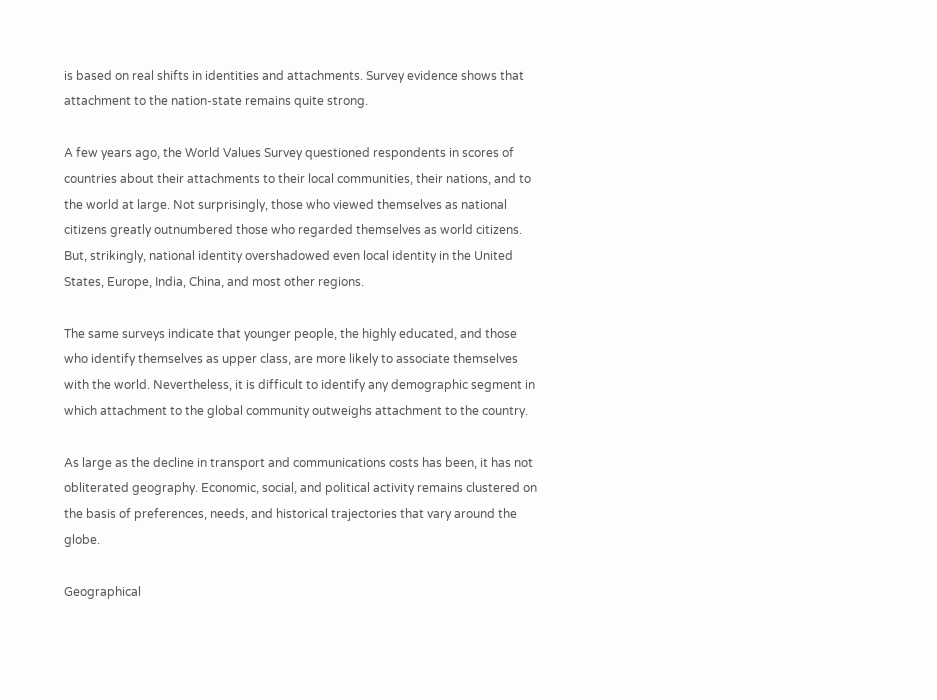is based on real shifts in identities and attachments. Survey evidence shows that attachment to the nation-state remains quite strong.

A few years ago, the World Values Survey questioned respondents in scores of countries about their attachments to their local communities, their nations, and to the world at large. Not surprisingly, those who viewed themselves as national citizens greatly outnumbered those who regarded themselves as world citizens. But, strikingly, national identity overshadowed even local identity in the United States, Europe, India, China, and most other regions.

The same surveys indicate that younger people, the highly educated, and those who identify themselves as upper class, are more likely to associate themselves with the world. Nevertheless, it is difficult to identify any demographic segment in which attachment to the global community outweighs attachment to the country.

As large as the decline in transport and communications costs has been, it has not obliterated geography. Economic, social, and political activity remains clustered on the basis of preferences, needs, and historical trajectories that vary around the globe.

Geographical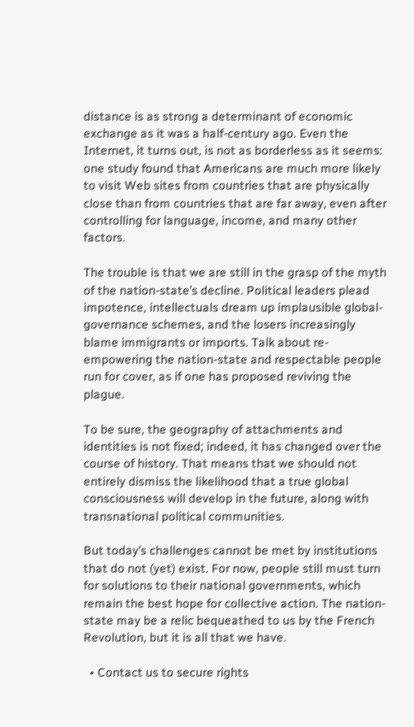distance is as strong a determinant of economic exchange as it was a half-century ago. Even the Internet, it turns out, is not as borderless as it seems: one study found that Americans are much more likely to visit Web sites from countries that are physically close than from countries that are far away, even after controlling for language, income, and many other factors.

The trouble is that we are still in the grasp of the myth of the nation-state’s decline. Political leaders plead impotence, intellectuals dream up implausible global-governance schemes, and the losers increasingly blame immigrants or imports. Talk about re-empowering the nation-state and respectable people run for cover, as if one has proposed reviving the plague.

To be sure, the geography of attachments and identities is not fixed; indeed, it has changed over the course of history. That means that we should not entirely dismiss the likelihood that a true global consciousness will develop in the future, along with transnational political communities.

But today’s challenges cannot be met by institutions that do not (yet) exist. For now, people still must turn for solutions to their national governments, which remain the best hope for collective action. The nation-state may be a relic bequeathed to us by the French Revolution, but it is all that we have.

  • Contact us to secure rights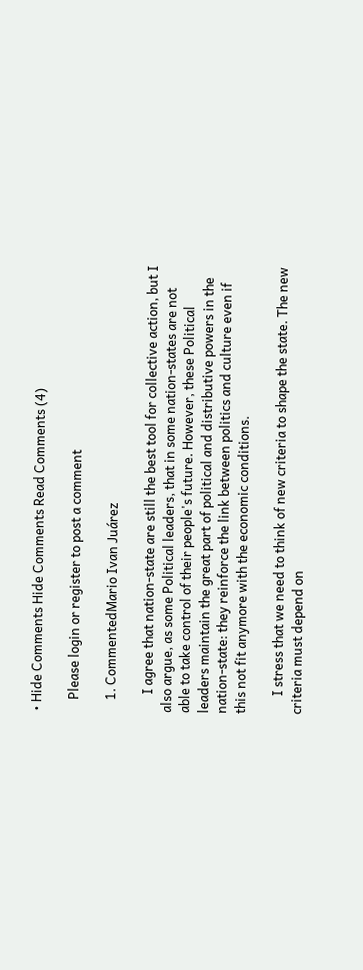• Hide Comments Hide Comments Read Comments (4)

    Please login or register to post a comment

    1. CommentedMario Ivan Juárez

      I agree that nation-state are still the best tool for collective action, but I also argue, as some Political leaders, that in some nation-states are not able to take control of their people's future. However, these Political leaders maintain the great part of political and distributive powers in the nation-state: they reinforce the link between politics and culture even if this not fit anymore with the economic conditions.

      I stress that we need to think of new criteria to shape the state. The new criteria must depend on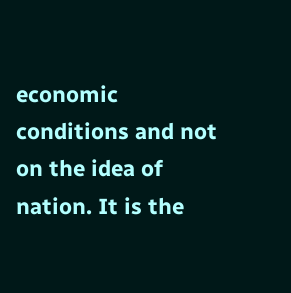economic conditions and not on the idea of nation. It is the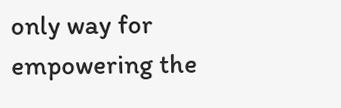only way for empowering the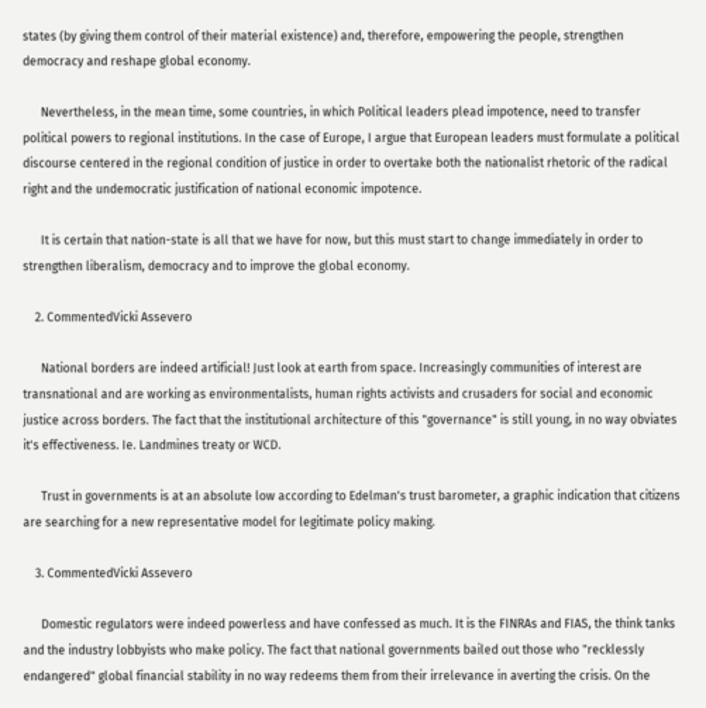states (by giving them control of their material existence) and, therefore, empowering the people, strengthen democracy and reshape global economy.

      Nevertheless, in the mean time, some countries, in which Political leaders plead impotence, need to transfer political powers to regional institutions. In the case of Europe, I argue that European leaders must formulate a political discourse centered in the regional condition of justice in order to overtake both the nationalist rhetoric of the radical right and the undemocratic justification of national economic impotence.

      It is certain that nation-state is all that we have for now, but this must start to change immediately in order to strengthen liberalism, democracy and to improve the global economy.

    2. CommentedVicki Assevero

      National borders are indeed artificial! Just look at earth from space. Increasingly communities of interest are transnational and are working as environmentalists, human rights activists and crusaders for social and economic justice across borders. The fact that the institutional architecture of this "governance" is still young, in no way obviates it's effectiveness. Ie. Landmines treaty or WCD.

      Trust in governments is at an absolute low according to Edelman's trust barometer, a graphic indication that citizens are searching for a new representative model for legitimate policy making.

    3. CommentedVicki Assevero

      Domestic regulators were indeed powerless and have confessed as much. It is the FINRAs and FIAS, the think tanks and the industry lobbyists who make policy. The fact that national governments bailed out those who "recklessly endangered" global financial stability in no way redeems them from their irrelevance in averting the crisis. On the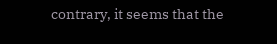contrary, it seems that the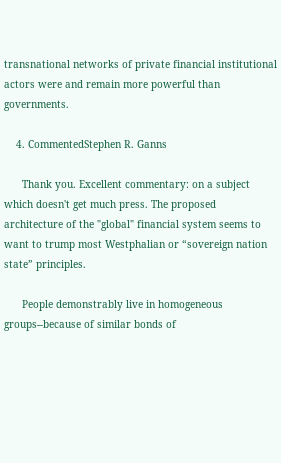transnational networks of private financial institutional actors were and remain more powerful than governments.

    4. CommentedStephen R. Ganns

      Thank you. Excellent commentary: on a subject which doesn't get much press. The proposed architecture of the "global" financial system seems to want to trump most Westphalian or “sovereign nation state” principles.

      People demonstrably live in homogeneous groups--because of similar bonds of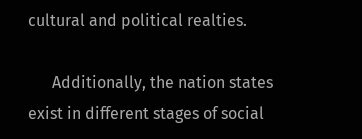cultural and political realties.

      Additionally, the nation states exist in different stages of social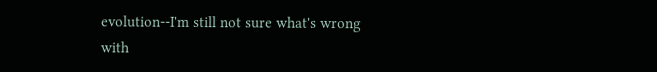evolution--I'm still not sure what's wrong with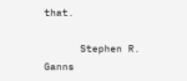that.

      Stephen R. Ganns